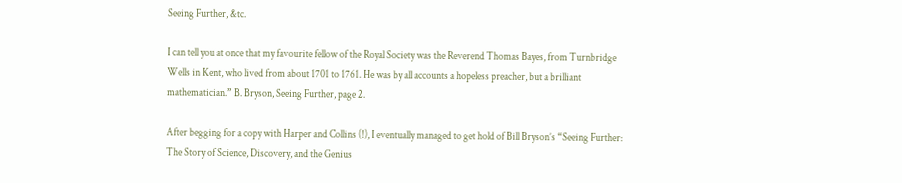Seeing Further, &tc.

I can tell you at once that my favourite fellow of the Royal Society was the Reverend Thomas Bayes, from Turnbridge Wells in Kent, who lived from about 1701 to 1761. He was by all accounts a hopeless preacher, but a brilliant mathematician.” B. Bryson, Seeing Further, page 2.

After begging for a copy with Harper and Collins (!), I eventually managed to get hold of Bill Bryson’s “Seeing Further: The Story of Science, Discovery, and the Genius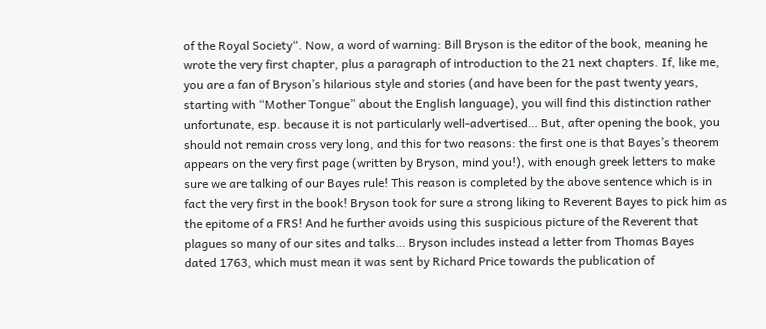of the Royal Society“. Now, a word of warning: Bill Bryson is the editor of the book, meaning he wrote the very first chapter, plus a paragraph of introduction to the 21 next chapters. If, like me, you are a fan of Bryson’s hilarious style and stories (and have been for the past twenty years, starting with “Mother Tongue” about the English language), you will find this distinction rather unfortunate, esp. because it is not particularly well-advertised… But, after opening the book, you should not remain cross very long, and this for two reasons: the first one is that Bayes’s theorem appears on the very first page (written by Bryson, mind you!), with enough greek letters to make sure we are talking of our Bayes rule! This reason is completed by the above sentence which is in fact the very first in the book! Bryson took for sure a strong liking to Reverent Bayes to pick him as the epitome of a FRS! And he further avoids using this suspicious picture of the Reverent that plagues so many of our sites and talks… Bryson includes instead a letter from Thomas Bayes dated 1763, which must mean it was sent by Richard Price towards the publication of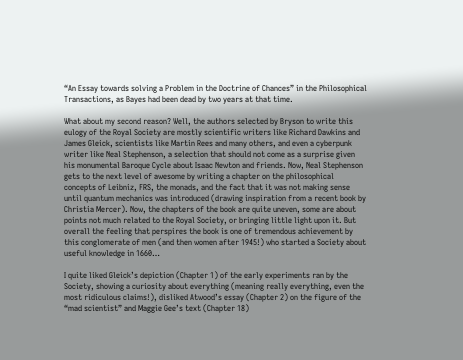“An Essay towards solving a Problem in the Doctrine of Chances” in the Philosophical Transactions, as Bayes had been dead by two years at that time.

What about my second reason? Well, the authors selected by Bryson to write this eulogy of the Royal Society are mostly scientific writers like Richard Dawkins and James Gleick, scientists like Martin Rees and many others, and even a cyberpunk writer like Neal Stephenson, a selection that should not come as a surprise given his monumental Baroque Cycle about Isaac Newton and friends. Now, Neal Stephenson gets to the next level of awesome by writing a chapter on the philosophical concepts of Leibniz, FRS, the monads, and the fact that it was not making sense until quantum mechanics was introduced (drawing inspiration from a recent book by Christia Mercer). Now, the chapters of the book are quite uneven, some are about points not much related to the Royal Society, or bringing little light upon it. But overall the feeling that perspires the book is one of tremendous achievement by this conglomerate of men (and then women after 1945!) who started a Society about useful knowledge in 1660…

I quite liked Gleick’s depiction (Chapter 1) of the early experiments ran by the Society, showing a curiosity about everything (meaning really everything, even the most ridiculous claims!), disliked Atwood’s essay (Chapter 2) on the figure of the “mad scientist” and Maggie Gee’s text (Chapter 18)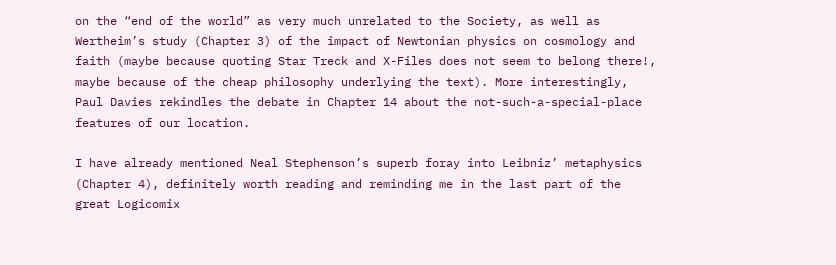on the “end of the world” as very much unrelated to the Society, as well as Wertheim’s study (Chapter 3) of the impact of Newtonian physics on cosmology and faith (maybe because quoting Star Treck and X-Files does not seem to belong there!, maybe because of the cheap philosophy underlying the text). More interestingly, Paul Davies rekindles the debate in Chapter 14 about the not-such-a-special-place features of our location.

I have already mentioned Neal Stephenson’s superb foray into Leibniz’ metaphysics (Chapter 4), definitely worth reading and reminding me in the last part of the great Logicomix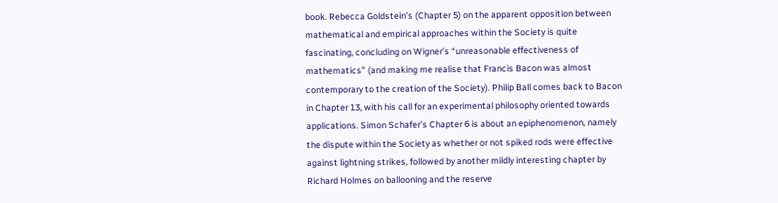book. Rebecca Goldstein’s (Chapter 5) on the apparent opposition between mathematical and empirical approaches within the Society is quite fascinating, concluding on Wigner’s “unreasonable effectiveness of mathematics” (and making me realise that Francis Bacon was almost contemporary to the creation of the Society). Philip Ball comes back to Bacon in Chapter 13, with his call for an experimental philosophy oriented towards applications. Simon Schafer’s Chapter 6 is about an epiphenomenon, namely the dispute within the Society as whether or not spiked rods were effective against lightning strikes, followed by another mildly interesting chapter by Richard Holmes on ballooning and the reserve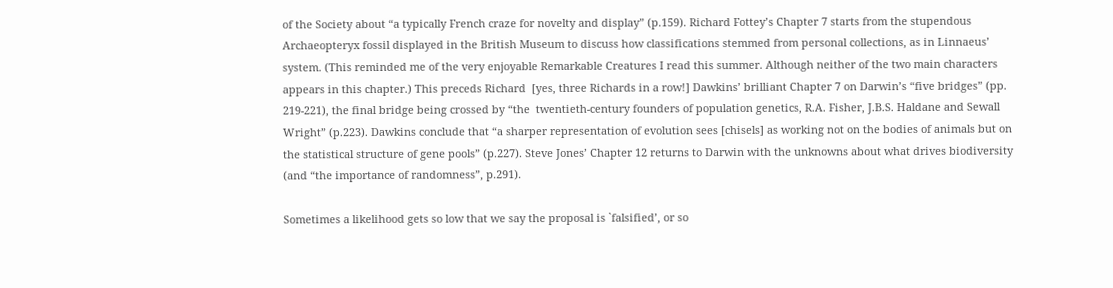of the Society about “a typically French craze for novelty and display” (p.159). Richard Fottey’s Chapter 7 starts from the stupendous Archaeopteryx fossil displayed in the British Museum to discuss how classifications stemmed from personal collections, as in Linnaeus’ system. (This reminded me of the very enjoyable Remarkable Creatures I read this summer. Although neither of the two main characters appears in this chapter.) This preceds Richard  [yes, three Richards in a row!] Dawkins’ brilliant Chapter 7 on Darwin’s “five bridges” (pp. 219-221), the final bridge being crossed by “the  twentieth-century founders of population genetics, R.A. Fisher, J.B.S. Haldane and Sewall Wright” (p.223). Dawkins conclude that “a sharper representation of evolution sees [chisels] as working not on the bodies of animals but on the statistical structure of gene pools” (p.227). Steve Jones’ Chapter 12 returns to Darwin with the unknowns about what drives biodiversity (and “the importance of randomness”, p.291).

Sometimes a likelihood gets so low that we say the proposal is `falsified’, or so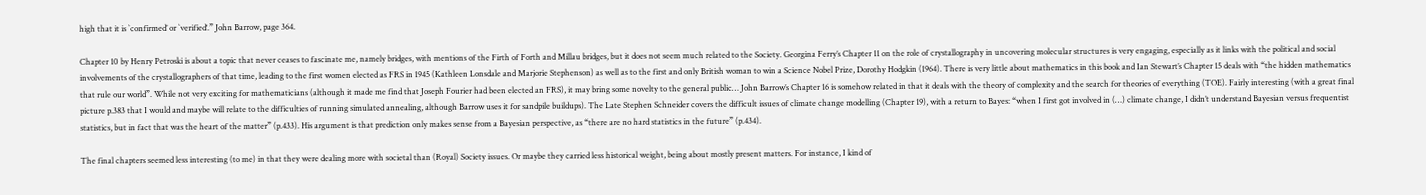high that it is `confirmed’ or `verified‘.” John Barrow, page 364.

Chapter 10 by Henry Petroski is about a topic that never ceases to fascinate me, namely bridges, with mentions of the Firth of Forth and Millau bridges, but it does not seem much related to the Society. Georgina Ferry’s Chapter 11 on the role of crystallography in uncovering molecular structures is very engaging, especially as it links with the political and social involvements of the crystallographers of that time, leading to the first women elected as FRS in 1945 (Kathleen Lonsdale and Marjorie Stephenson) as well as to the first and only British woman to win a Science Nobel Prize, Dorothy Hodgkin (1964). There is very little about mathematics in this book and Ian Stewart’s Chapter 15 deals with “the hidden mathematics that rule our world”. While not very exciting for mathematicians (although it made me find that Joseph Fourier had been elected an FRS), it may bring some novelty to the general public… John Barrow’s Chapter 16 is somehow related in that it deals with the theory of complexity and the search for theories of everything (TOE). Fairly interesting (with a great final picture p.383 that I would and maybe will relate to the difficulties of running simulated annealing, although Barrow uses it for sandpile buildups). The Late Stephen Schneider covers the difficult issues of climate change modelling (Chapter 19), with a return to Bayes: “when I first got involved in (…) climate change, I didn’t understand Bayesian versus frequentist statistics, but in fact that was the heart of the matter” (p.433). His argument is that prediction only makes sense from a Bayesian perspective, as “there are no hard statistics in the future” (p.434).

The final chapters seemed less interesting (to me) in that they were dealing more with societal than (Royal) Society issues. Or maybe they carried less historical weight, being about mostly present matters. For instance, I kind of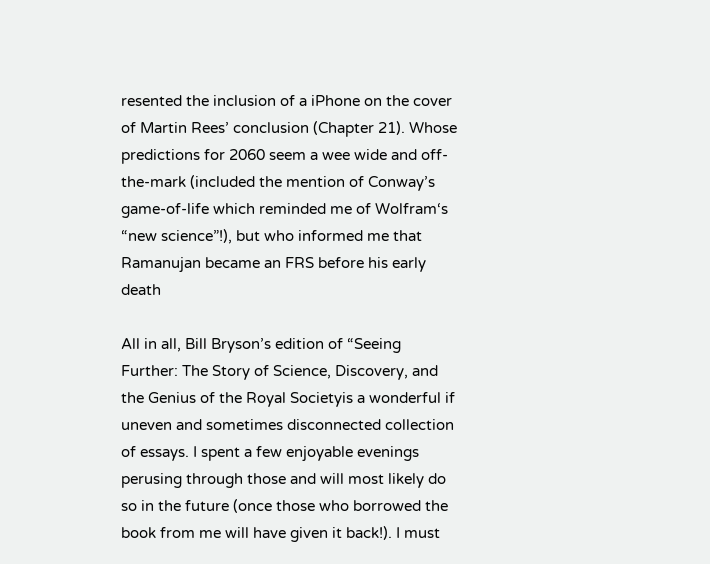resented the inclusion of a iPhone on the cover of Martin Rees’ conclusion (Chapter 21). Whose predictions for 2060 seem a wee wide and off-the-mark (included the mention of Conway’s game-of-life which reminded me of Wolfram‘s “new science”!), but who informed me that Ramanujan became an FRS before his early death

All in all, Bill Bryson’s edition of “Seeing Further: The Story of Science, Discovery, and the Genius of the Royal Societyis a wonderful if uneven and sometimes disconnected collection of essays. I spent a few enjoyable evenings perusing through those and will most likely do so in the future (once those who borrowed the book from me will have given it back!). I must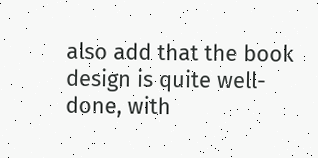also add that the book design is quite well-done, with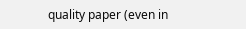quality paper (even in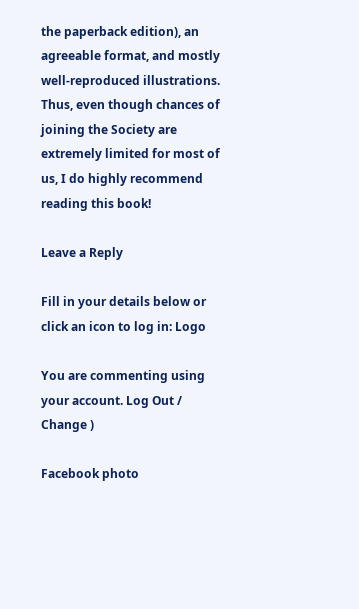the paperback edition), an agreeable format, and mostly well-reproduced illustrations. Thus, even though chances of joining the Society are extremely limited for most of us, I do highly recommend reading this book!

Leave a Reply

Fill in your details below or click an icon to log in: Logo

You are commenting using your account. Log Out /  Change )

Facebook photo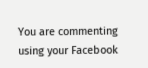You are commenting using your Facebook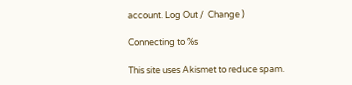account. Log Out /  Change )

Connecting to %s

This site uses Akismet to reduce spam.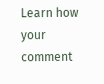Learn how your comment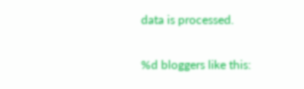data is processed.

%d bloggers like this: